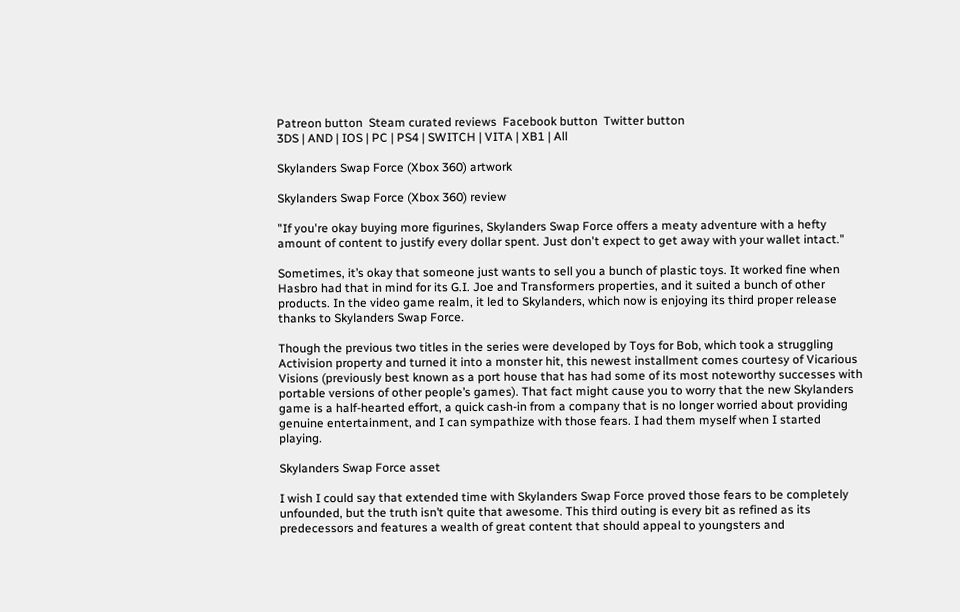Patreon button  Steam curated reviews  Facebook button  Twitter button
3DS | AND | IOS | PC | PS4 | SWITCH | VITA | XB1 | All

Skylanders Swap Force (Xbox 360) artwork

Skylanders Swap Force (Xbox 360) review

"If you're okay buying more figurines, Skylanders Swap Force offers a meaty adventure with a hefty amount of content to justify every dollar spent. Just don't expect to get away with your wallet intact."

Sometimes, it’s okay that someone just wants to sell you a bunch of plastic toys. It worked fine when Hasbro had that in mind for its G.I. Joe and Transformers properties, and it suited a bunch of other products. In the video game realm, it led to Skylanders, which now is enjoying its third proper release thanks to Skylanders Swap Force.

Though the previous two titles in the series were developed by Toys for Bob, which took a struggling Activision property and turned it into a monster hit, this newest installment comes courtesy of Vicarious Visions (previously best known as a port house that has had some of its most noteworthy successes with portable versions of other people’s games). That fact might cause you to worry that the new Skylanders game is a half-hearted effort, a quick cash-in from a company that is no longer worried about providing genuine entertainment, and I can sympathize with those fears. I had them myself when I started playing.

Skylanders Swap Force asset

I wish I could say that extended time with Skylanders Swap Force proved those fears to be completely unfounded, but the truth isn’t quite that awesome. This third outing is every bit as refined as its predecessors and features a wealth of great content that should appeal to youngsters and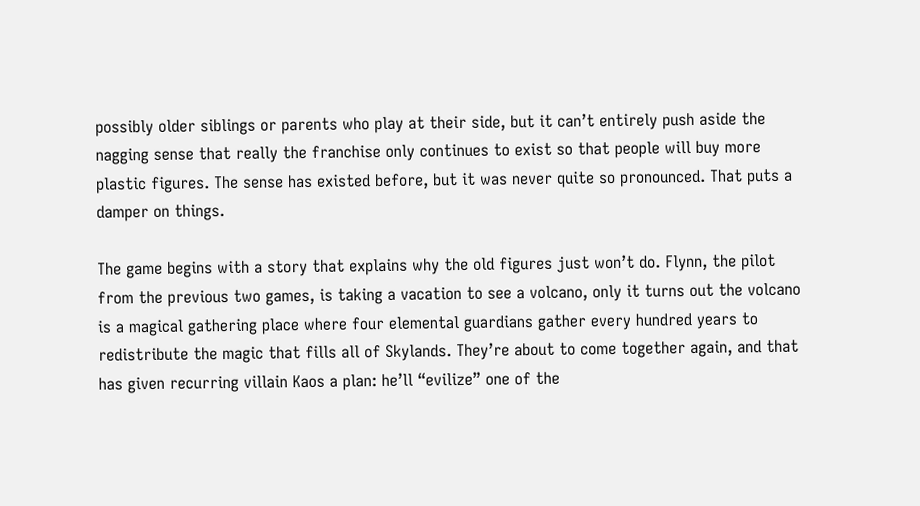possibly older siblings or parents who play at their side, but it can’t entirely push aside the nagging sense that really the franchise only continues to exist so that people will buy more plastic figures. The sense has existed before, but it was never quite so pronounced. That puts a damper on things.

The game begins with a story that explains why the old figures just won’t do. Flynn, the pilot from the previous two games, is taking a vacation to see a volcano, only it turns out the volcano is a magical gathering place where four elemental guardians gather every hundred years to redistribute the magic that fills all of Skylands. They’re about to come together again, and that has given recurring villain Kaos a plan: he’ll “evilize” one of the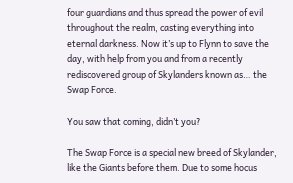four guardians and thus spread the power of evil throughout the realm, casting everything into eternal darkness. Now it’s up to Flynn to save the day, with help from you and from a recently rediscovered group of Skylanders known as… the Swap Force.

You saw that coming, didn’t you?

The Swap Force is a special new breed of Skylander, like the Giants before them. Due to some hocus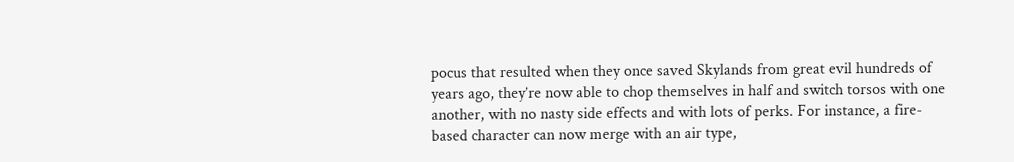pocus that resulted when they once saved Skylands from great evil hundreds of years ago, they’re now able to chop themselves in half and switch torsos with one another, with no nasty side effects and with lots of perks. For instance, a fire-based character can now merge with an air type,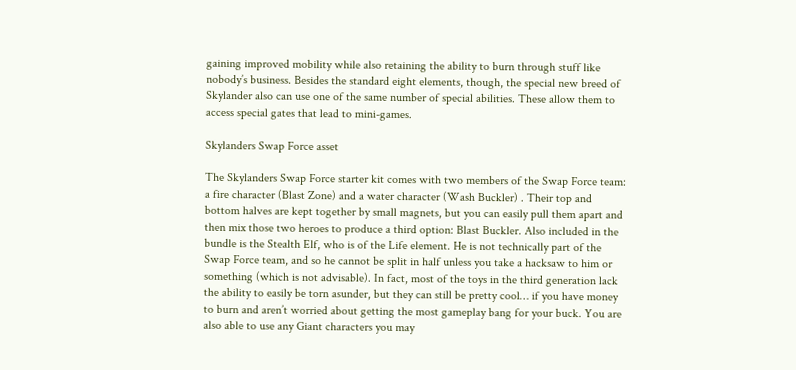gaining improved mobility while also retaining the ability to burn through stuff like nobody’s business. Besides the standard eight elements, though, the special new breed of Skylander also can use one of the same number of special abilities. These allow them to access special gates that lead to mini-games.

Skylanders Swap Force asset

The Skylanders Swap Force starter kit comes with two members of the Swap Force team: a fire character (Blast Zone) and a water character (Wash Buckler) . Their top and bottom halves are kept together by small magnets, but you can easily pull them apart and then mix those two heroes to produce a third option: Blast Buckler. Also included in the bundle is the Stealth Elf, who is of the Life element. He is not technically part of the Swap Force team, and so he cannot be split in half unless you take a hacksaw to him or something (which is not advisable). In fact, most of the toys in the third generation lack the ability to easily be torn asunder, but they can still be pretty cool… if you have money to burn and aren’t worried about getting the most gameplay bang for your buck. You are also able to use any Giant characters you may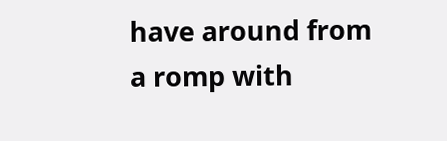have around from a romp with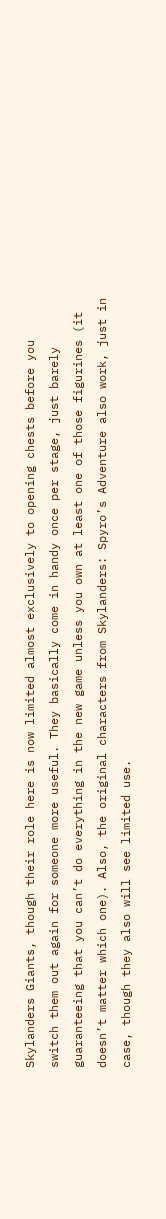Skylanders Giants, though their role here is now limited almost exclusively to opening chests before you switch them out again for someone more useful. They basically come in handy once per stage, just barely guaranteeing that you can’t do everything in the new game unless you own at least one of those figurines (it doesn’t matter which one). Also, the original characters from Skylanders: Spyro’s Adventure also work, just in case, though they also will see limited use.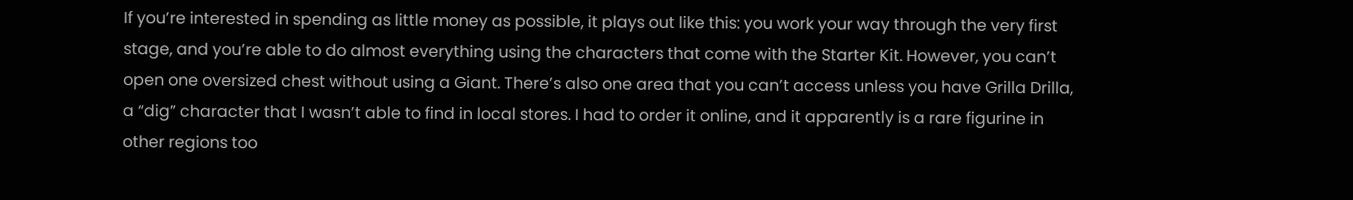If you’re interested in spending as little money as possible, it plays out like this: you work your way through the very first stage, and you’re able to do almost everything using the characters that come with the Starter Kit. However, you can’t open one oversized chest without using a Giant. There’s also one area that you can’t access unless you have Grilla Drilla, a “dig” character that I wasn’t able to find in local stores. I had to order it online, and it apparently is a rare figurine in other regions too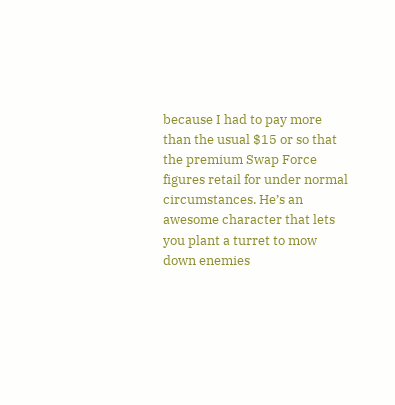because I had to pay more than the usual $15 or so that the premium Swap Force figures retail for under normal circumstances. He’s an awesome character that lets you plant a turret to mow down enemies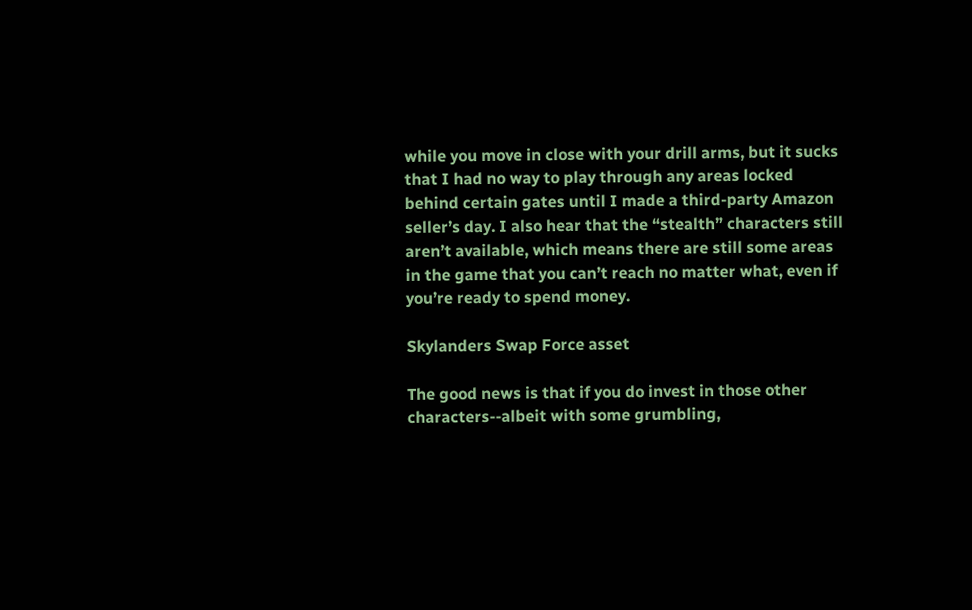while you move in close with your drill arms, but it sucks that I had no way to play through any areas locked behind certain gates until I made a third-party Amazon seller’s day. I also hear that the “stealth” characters still aren’t available, which means there are still some areas in the game that you can’t reach no matter what, even if you’re ready to spend money.

Skylanders Swap Force asset

The good news is that if you do invest in those other characters--albeit with some grumbling,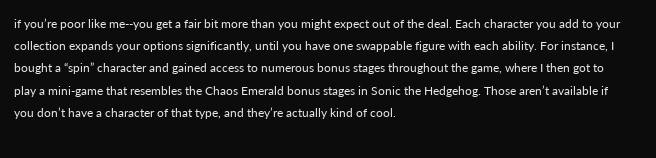if you’re poor like me--you get a fair bit more than you might expect out of the deal. Each character you add to your collection expands your options significantly, until you have one swappable figure with each ability. For instance, I bought a “spin” character and gained access to numerous bonus stages throughout the game, where I then got to play a mini-game that resembles the Chaos Emerald bonus stages in Sonic the Hedgehog. Those aren’t available if you don’t have a character of that type, and they’re actually kind of cool.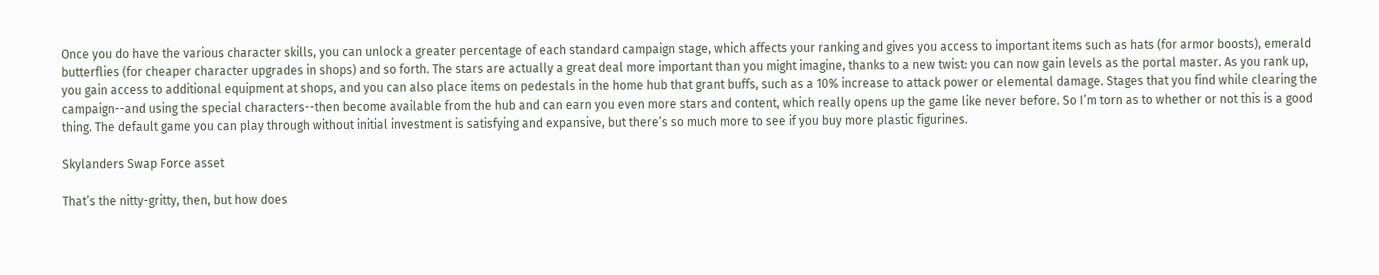Once you do have the various character skills, you can unlock a greater percentage of each standard campaign stage, which affects your ranking and gives you access to important items such as hats (for armor boosts), emerald butterflies (for cheaper character upgrades in shops) and so forth. The stars are actually a great deal more important than you might imagine, thanks to a new twist: you can now gain levels as the portal master. As you rank up, you gain access to additional equipment at shops, and you can also place items on pedestals in the home hub that grant buffs, such as a 10% increase to attack power or elemental damage. Stages that you find while clearing the campaign--and using the special characters--then become available from the hub and can earn you even more stars and content, which really opens up the game like never before. So I’m torn as to whether or not this is a good thing. The default game you can play through without initial investment is satisfying and expansive, but there’s so much more to see if you buy more plastic figurines.

Skylanders Swap Force asset

That’s the nitty-gritty, then, but how does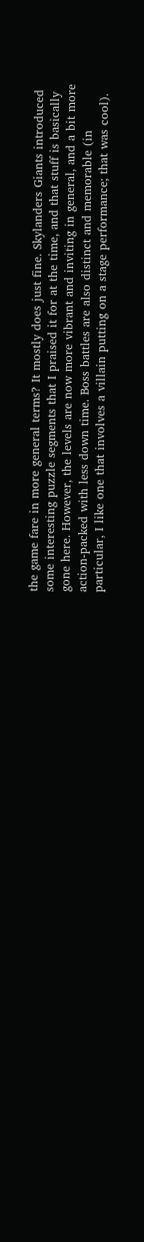the game fare in more general terms? It mostly does just fine. Skylanders Giants introduced some interesting puzzle segments that I praised it for at the time, and that stuff is basically gone here. However, the levels are now more vibrant and inviting in general, and a bit more action-packed with less down time. Boss battles are also distinct and memorable (in particular, I like one that involves a villain putting on a stage performance; that was cool).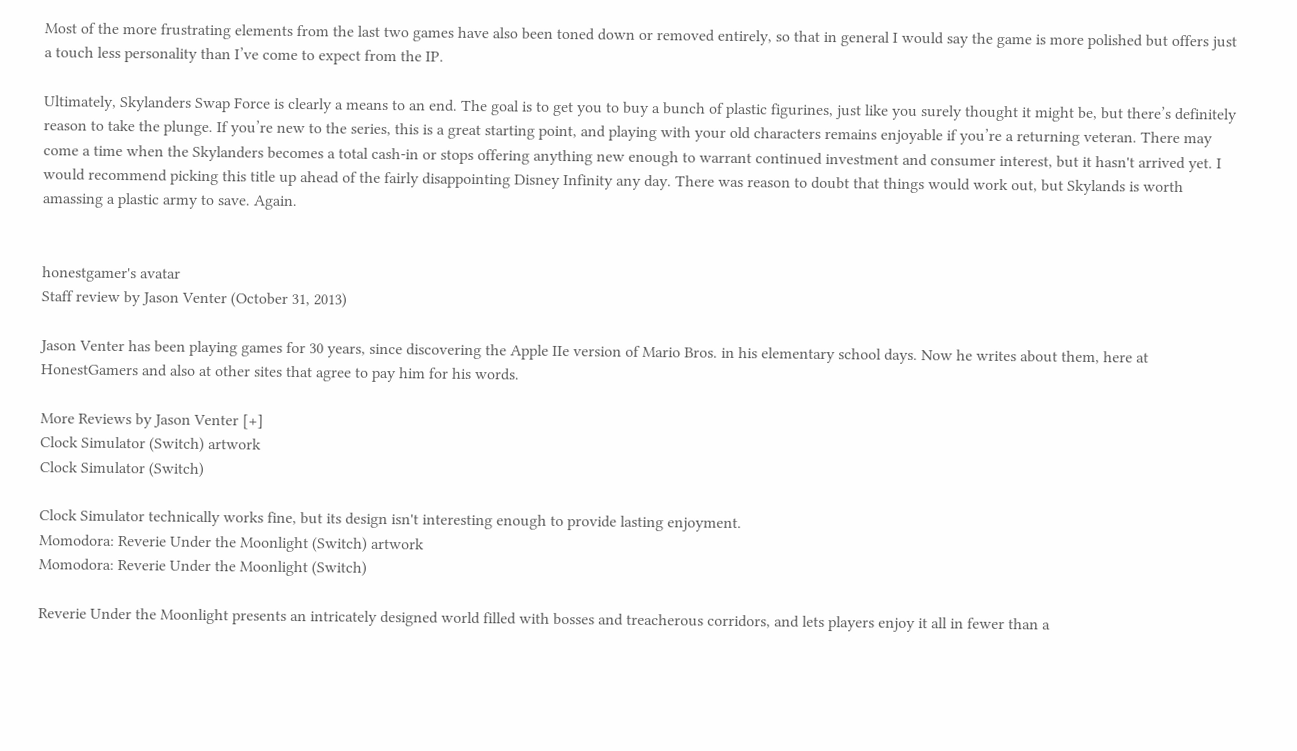Most of the more frustrating elements from the last two games have also been toned down or removed entirely, so that in general I would say the game is more polished but offers just a touch less personality than I’ve come to expect from the IP.

Ultimately, Skylanders Swap Force is clearly a means to an end. The goal is to get you to buy a bunch of plastic figurines, just like you surely thought it might be, but there’s definitely reason to take the plunge. If you’re new to the series, this is a great starting point, and playing with your old characters remains enjoyable if you’re a returning veteran. There may come a time when the Skylanders becomes a total cash-in or stops offering anything new enough to warrant continued investment and consumer interest, but it hasn't arrived yet. I would recommend picking this title up ahead of the fairly disappointing Disney Infinity any day. There was reason to doubt that things would work out, but Skylands is worth amassing a plastic army to save. Again.


honestgamer's avatar
Staff review by Jason Venter (October 31, 2013)

Jason Venter has been playing games for 30 years, since discovering the Apple IIe version of Mario Bros. in his elementary school days. Now he writes about them, here at HonestGamers and also at other sites that agree to pay him for his words.

More Reviews by Jason Venter [+]
Clock Simulator (Switch) artwork
Clock Simulator (Switch)

Clock Simulator technically works fine, but its design isn't interesting enough to provide lasting enjoyment.
Momodora: Reverie Under the Moonlight (Switch) artwork
Momodora: Reverie Under the Moonlight (Switch)

Reverie Under the Moonlight presents an intricately designed world filled with bosses and treacherous corridors, and lets players enjoy it all in fewer than a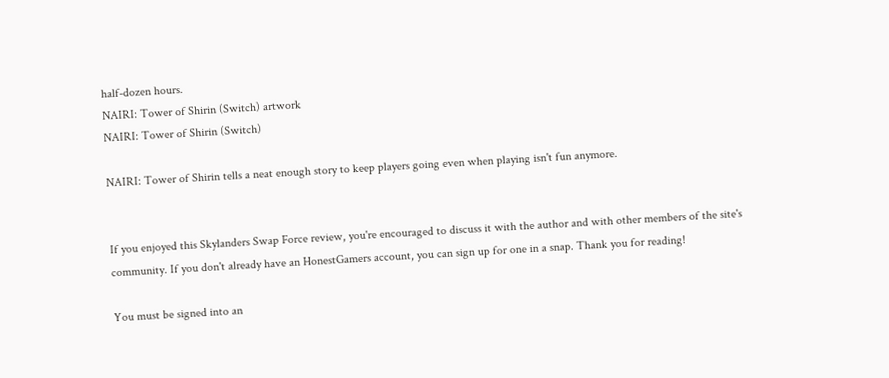half-dozen hours.
NAIRI: Tower of Shirin (Switch) artwork
NAIRI: Tower of Shirin (Switch)

NAIRI: Tower of Shirin tells a neat enough story to keep players going even when playing isn't fun anymore.


If you enjoyed this Skylanders Swap Force review, you're encouraged to discuss it with the author and with other members of the site's community. If you don't already have an HonestGamers account, you can sign up for one in a snap. Thank you for reading!

You must be signed into an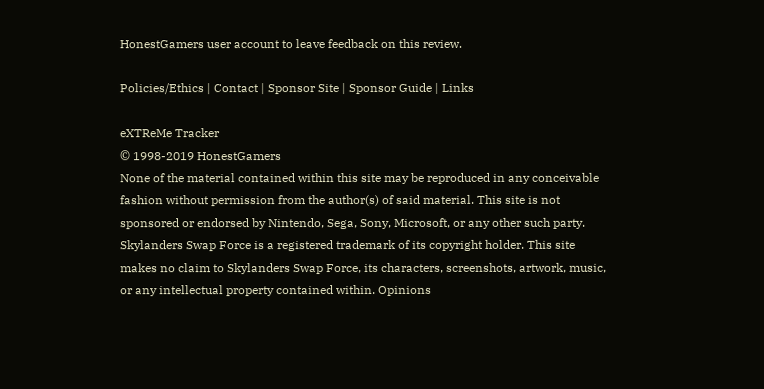HonestGamers user account to leave feedback on this review.

Policies/Ethics | Contact | Sponsor Site | Sponsor Guide | Links

eXTReMe Tracker
© 1998-2019 HonestGamers
None of the material contained within this site may be reproduced in any conceivable fashion without permission from the author(s) of said material. This site is not sponsored or endorsed by Nintendo, Sega, Sony, Microsoft, or any other such party. Skylanders Swap Force is a registered trademark of its copyright holder. This site makes no claim to Skylanders Swap Force, its characters, screenshots, artwork, music, or any intellectual property contained within. Opinions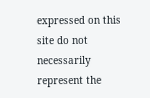expressed on this site do not necessarily represent the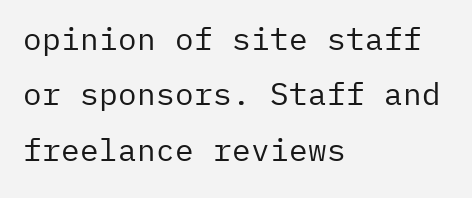opinion of site staff or sponsors. Staff and freelance reviews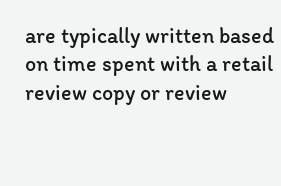are typically written based on time spent with a retail review copy or review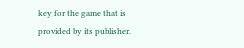key for the game that is provided by its publisher.